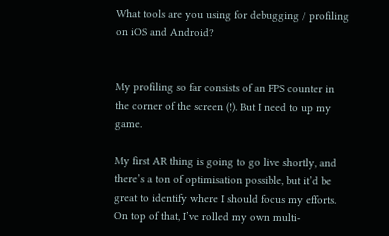What tools are you using for debugging / profiling on iOS and Android?


My profiling so far consists of an FPS counter in the corner of the screen (!). But I need to up my game.

My first AR thing is going to go live shortly, and there’s a ton of optimisation possible, but it’d be great to identify where I should focus my efforts. On top of that, I’ve rolled my own multi-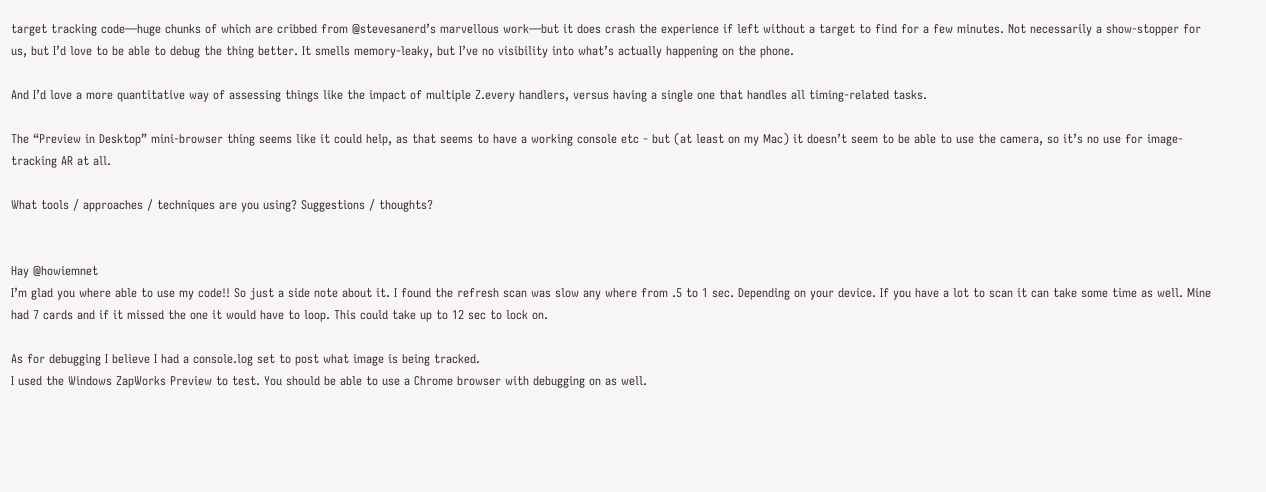target tracking code—huge chunks of which are cribbed from @stevesanerd’s marvellous work—but it does crash the experience if left without a target to find for a few minutes. Not necessarily a show-stopper for us, but I’d love to be able to debug the thing better. It smells memory-leaky, but I’ve no visibility into what’s actually happening on the phone.

And I’d love a more quantitative way of assessing things like the impact of multiple Z.every handlers, versus having a single one that handles all timing-related tasks.

The “Preview in Desktop” mini-browser thing seems like it could help, as that seems to have a working console etc - but (at least on my Mac) it doesn’t seem to be able to use the camera, so it’s no use for image-tracking AR at all.

What tools / approaches / techniques are you using? Suggestions / thoughts?


Hay @howiemnet
I’m glad you where able to use my code!! So just a side note about it. I found the refresh scan was slow any where from .5 to 1 sec. Depending on your device. If you have a lot to scan it can take some time as well. Mine had 7 cards and if it missed the one it would have to loop. This could take up to 12 sec to lock on.

As for debugging I believe I had a console.log set to post what image is being tracked.
I used the Windows ZapWorks Preview to test. You should be able to use a Chrome browser with debugging on as well.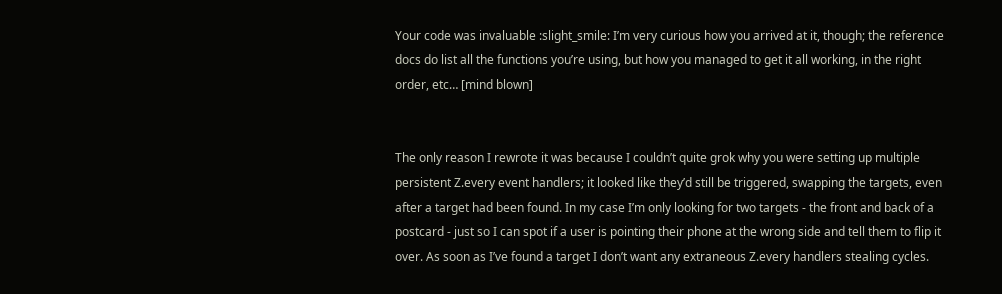Your code was invaluable :slight_smile: I’m very curious how you arrived at it, though; the reference docs do list all the functions you’re using, but how you managed to get it all working, in the right order, etc… [mind blown]


The only reason I rewrote it was because I couldn’t quite grok why you were setting up multiple persistent Z.every event handlers; it looked like they’d still be triggered, swapping the targets, even after a target had been found. In my case I’m only looking for two targets - the front and back of a postcard - just so I can spot if a user is pointing their phone at the wrong side and tell them to flip it over. As soon as I’ve found a target I don’t want any extraneous Z.every handlers stealing cycles.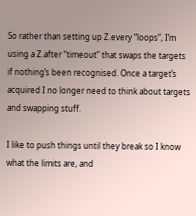So rather than setting up Z.every “loops”, I’m using a Z.after “timeout” that swaps the targets if nothing’s been recognised. Once a target’s acquired I no longer need to think about targets and swapping stuff.

I like to push things until they break so I know what the limits are, and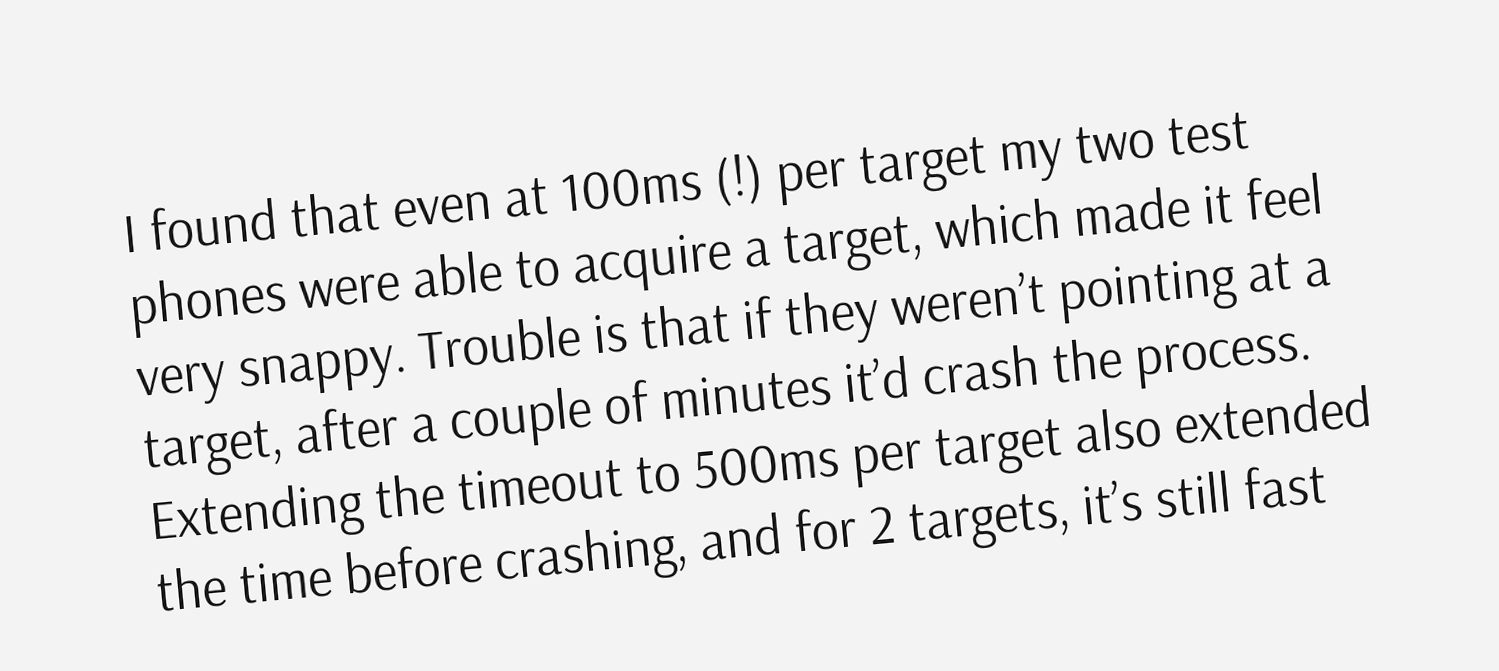I found that even at 100ms (!) per target my two test phones were able to acquire a target, which made it feel very snappy. Trouble is that if they weren’t pointing at a target, after a couple of minutes it’d crash the process. Extending the timeout to 500ms per target also extended the time before crashing, and for 2 targets, it’s still fast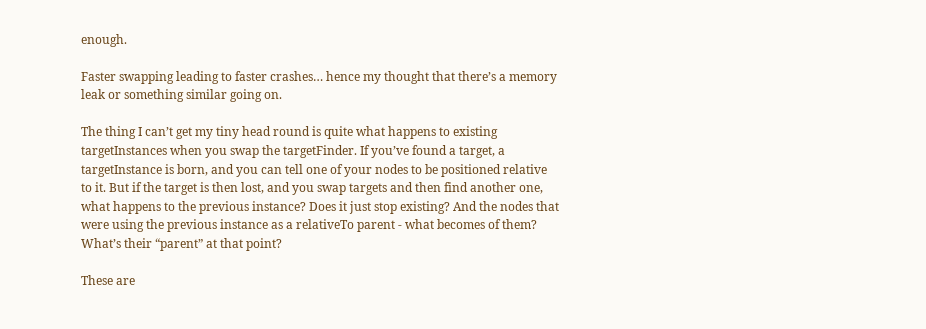enough.

Faster swapping leading to faster crashes… hence my thought that there’s a memory leak or something similar going on.

The thing I can’t get my tiny head round is quite what happens to existing targetInstances when you swap the targetFinder. If you’ve found a target, a targetInstance is born, and you can tell one of your nodes to be positioned relative to it. But if the target is then lost, and you swap targets and then find another one, what happens to the previous instance? Does it just stop existing? And the nodes that were using the previous instance as a relativeTo parent - what becomes of them? What’s their “parent” at that point?

These are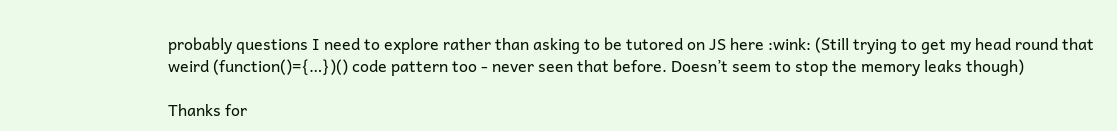probably questions I need to explore rather than asking to be tutored on JS here :wink: (Still trying to get my head round that weird (function()={…})() code pattern too - never seen that before. Doesn’t seem to stop the memory leaks though)

Thanks for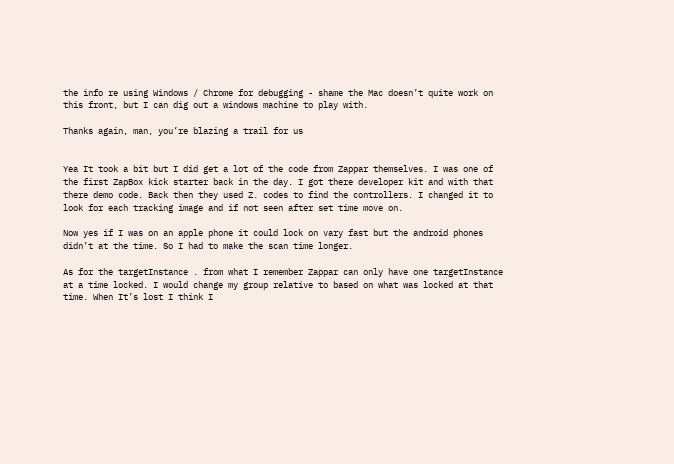the info re using Windows / Chrome for debugging - shame the Mac doesn’t quite work on this front, but I can dig out a windows machine to play with.

Thanks again, man, you’re blazing a trail for us


Yea It took a bit but I did get a lot of the code from Zappar themselves. I was one of the first ZapBox kick starter back in the day. I got there developer kit and with that there demo code. Back then they used Z. codes to find the controllers. I changed it to look for each tracking image and if not seen after set time move on.

Now yes if I was on an apple phone it could lock on vary fast but the android phones didn’t at the time. So I had to make the scan time longer.

As for the targetInstance . from what I remember Zappar can only have one targetInstance at a time locked. I would change my group relative to based on what was locked at that time. When It’s lost I think I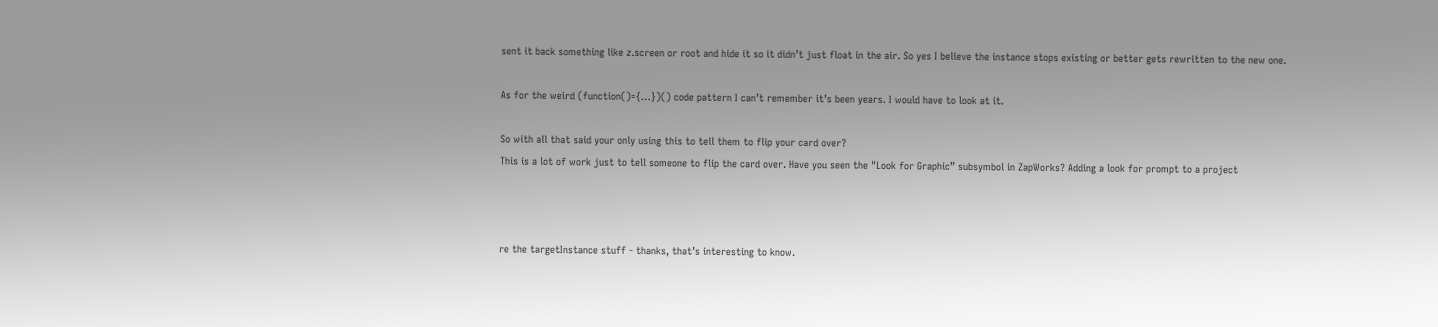sent it back something like z.screen or root and hide it so it didn’t just float in the air. So yes I believe the instance stops existing or better gets rewritten to the new one.

As for the weird (function()={…})() code pattern I can’t remember it’s been years. I would have to look at it.

So with all that said your only using this to tell them to flip your card over?
This is a lot of work just to tell someone to flip the card over. Have you seen the "Look for Graphic” subsymbol in ZapWorks? Adding a look for prompt to a project



re the targetInstance stuff - thanks, that’s interesting to know.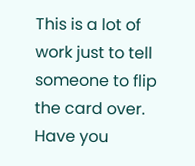This is a lot of work just to tell someone to flip the card over. Have you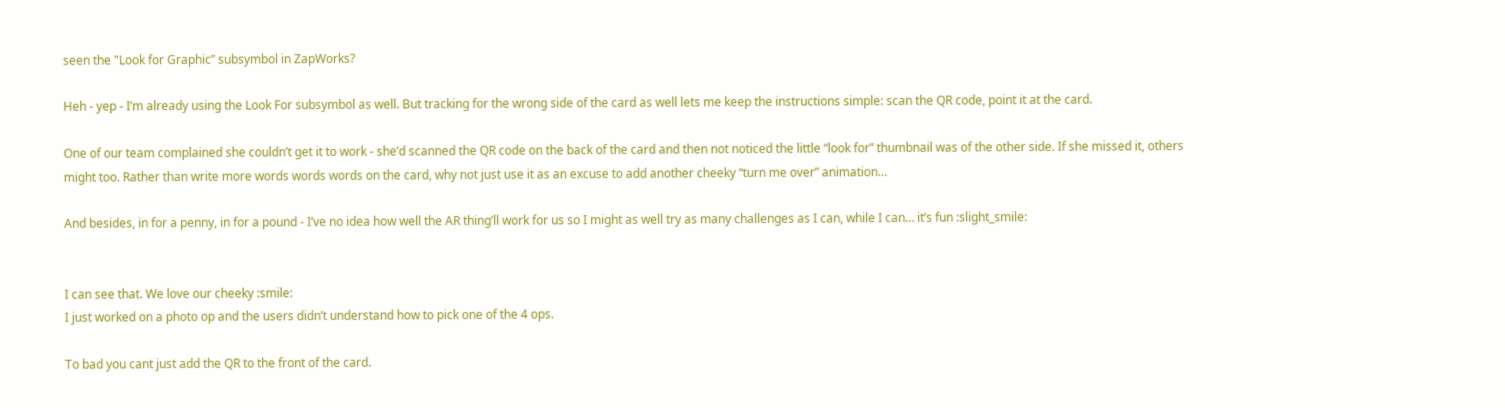seen the "Look for Graphic” subsymbol in ZapWorks?

Heh - yep - I’m already using the Look For subsymbol as well. But tracking for the wrong side of the card as well lets me keep the instructions simple: scan the QR code, point it at the card.

One of our team complained she couldn’t get it to work - she’d scanned the QR code on the back of the card and then not noticed the little “look for” thumbnail was of the other side. If she missed it, others might too. Rather than write more words words words on the card, why not just use it as an excuse to add another cheeky “turn me over” animation…

And besides, in for a penny, in for a pound - I’ve no idea how well the AR thing’ll work for us so I might as well try as many challenges as I can, while I can… it’s fun :slight_smile:


I can see that. We love our cheeky :smile:
I just worked on a photo op and the users didn’t understand how to pick one of the 4 ops.

To bad you cant just add the QR to the front of the card.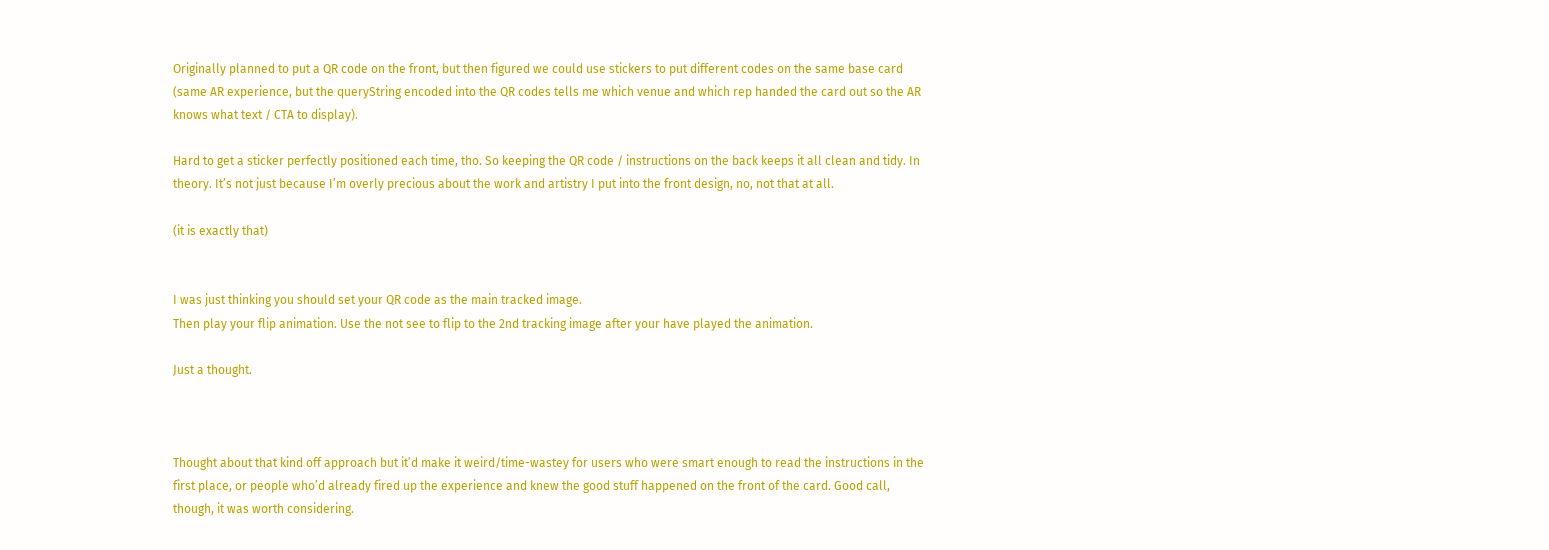Originally planned to put a QR code on the front, but then figured we could use stickers to put different codes on the same base card (same AR experience, but the queryString encoded into the QR codes tells me which venue and which rep handed the card out so the AR knows what text / CTA to display).

Hard to get a sticker perfectly positioned each time, tho. So keeping the QR code / instructions on the back keeps it all clean and tidy. In theory. It’s not just because I’m overly precious about the work and artistry I put into the front design, no, not that at all.

(it is exactly that)


I was just thinking you should set your QR code as the main tracked image.
Then play your flip animation. Use the not see to flip to the 2nd tracking image after your have played the animation.

Just a thought.



Thought about that kind off approach but it’d make it weird/time-wastey for users who were smart enough to read the instructions in the first place, or people who’d already fired up the experience and knew the good stuff happened on the front of the card. Good call, though, it was worth considering.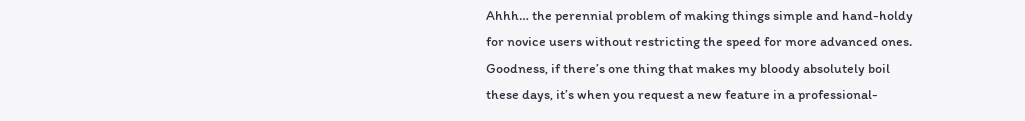Ahhh… the perennial problem of making things simple and hand-holdy for novice users without restricting the speed for more advanced ones. Goodness, if there’s one thing that makes my bloody absolutely boil these days, it’s when you request a new feature in a professional-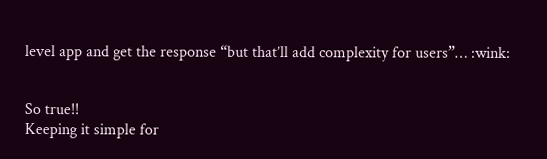level app and get the response “but that’ll add complexity for users”… :wink:


So true!!
Keeping it simple for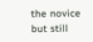the novice but still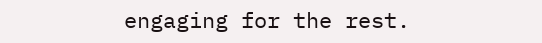engaging for the rest.